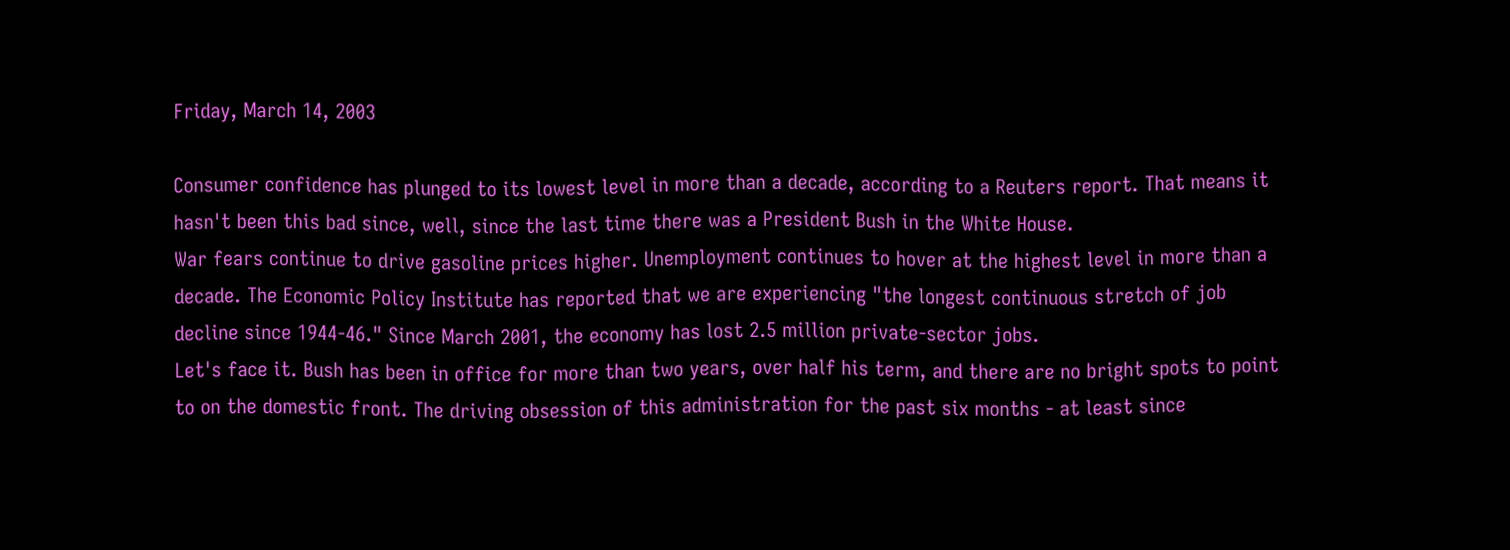Friday, March 14, 2003

Consumer confidence has plunged to its lowest level in more than a decade, according to a Reuters report. That means it hasn't been this bad since, well, since the last time there was a President Bush in the White House.
War fears continue to drive gasoline prices higher. Unemployment continues to hover at the highest level in more than a decade. The Economic Policy Institute has reported that we are experiencing "the longest continuous stretch of job decline since 1944-46." Since March 2001, the economy has lost 2.5 million private-sector jobs.
Let's face it. Bush has been in office for more than two years, over half his term, and there are no bright spots to point to on the domestic front. The driving obsession of this administration for the past six months - at least since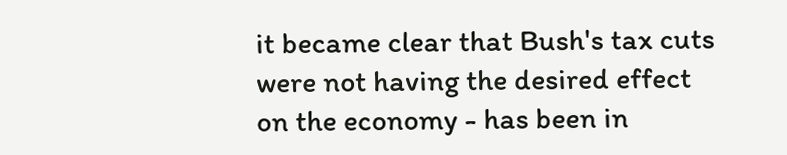it became clear that Bush's tax cuts were not having the desired effect on the economy - has been in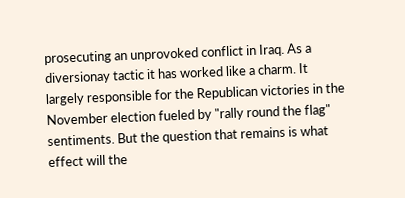prosecuting an unprovoked conflict in Iraq. As a diversionay tactic it has worked like a charm. It largely responsible for the Republican victories in the November election fueled by "rally round the flag" sentiments. But the question that remains is what effect will the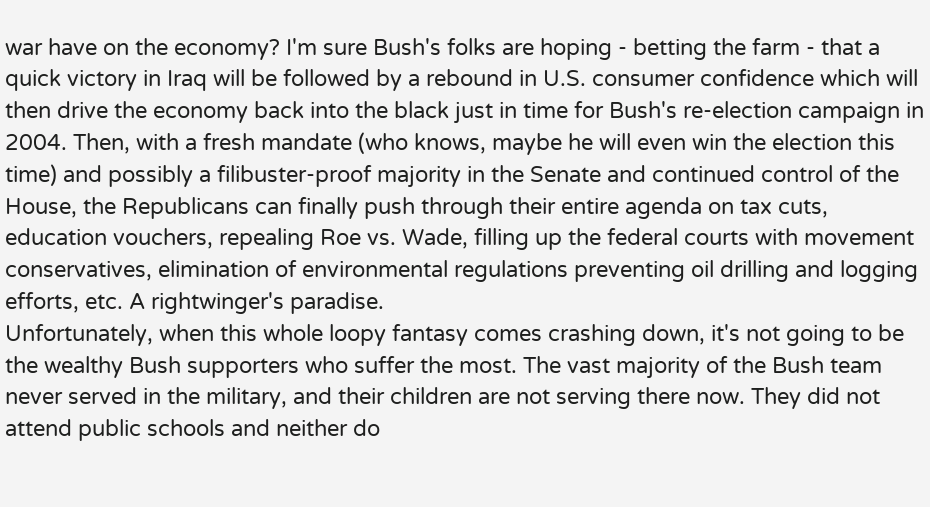war have on the economy? I'm sure Bush's folks are hoping - betting the farm - that a quick victory in Iraq will be followed by a rebound in U.S. consumer confidence which will then drive the economy back into the black just in time for Bush's re-election campaign in 2004. Then, with a fresh mandate (who knows, maybe he will even win the election this time) and possibly a filibuster-proof majority in the Senate and continued control of the House, the Republicans can finally push through their entire agenda on tax cuts, education vouchers, repealing Roe vs. Wade, filling up the federal courts with movement conservatives, elimination of environmental regulations preventing oil drilling and logging efforts, etc. A rightwinger's paradise.
Unfortunately, when this whole loopy fantasy comes crashing down, it's not going to be the wealthy Bush supporters who suffer the most. The vast majority of the Bush team never served in the military, and their children are not serving there now. They did not attend public schools and neither do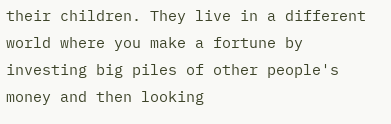their children. They live in a different world where you make a fortune by investing big piles of other people's money and then looking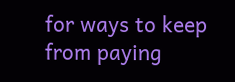for ways to keep from paying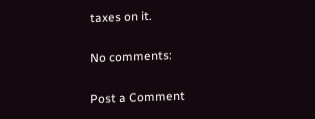taxes on it.

No comments:

Post a Comment